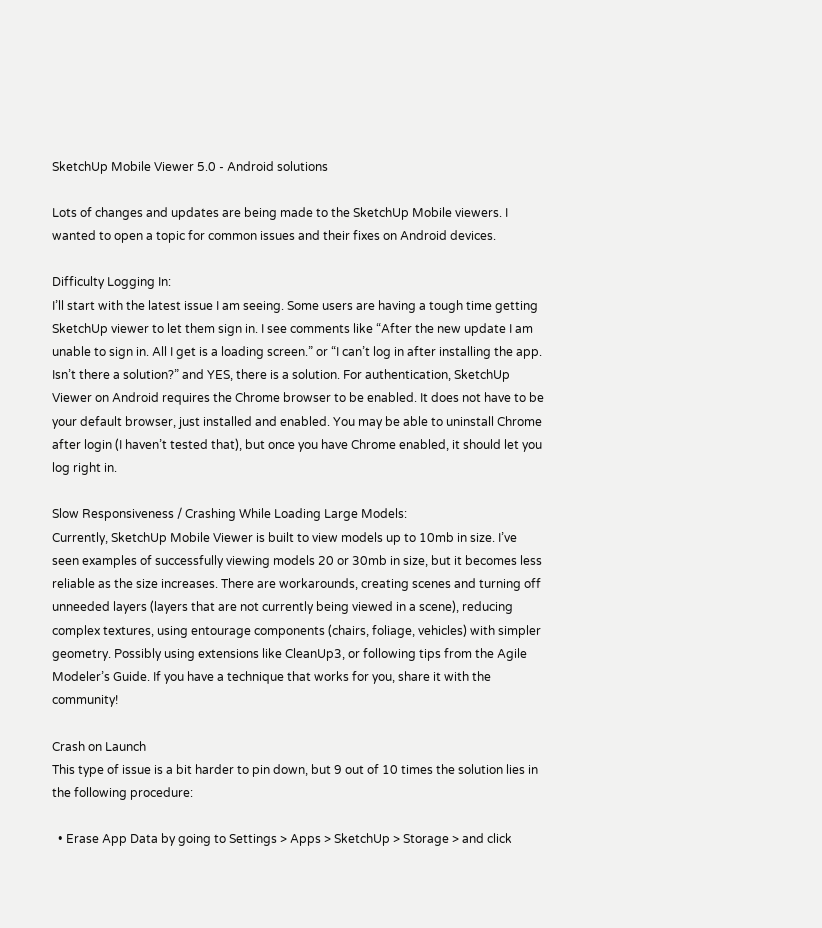SketchUp Mobile Viewer 5.0 - Android solutions

Lots of changes and updates are being made to the SketchUp Mobile viewers. I wanted to open a topic for common issues and their fixes on Android devices.

Difficulty Logging In:
I’ll start with the latest issue I am seeing. Some users are having a tough time getting SketchUp viewer to let them sign in. I see comments like “After the new update I am unable to sign in. All I get is a loading screen.” or “I can’t log in after installing the app. Isn’t there a solution?” and YES, there is a solution. For authentication, SketchUp Viewer on Android requires the Chrome browser to be enabled. It does not have to be your default browser, just installed and enabled. You may be able to uninstall Chrome after login (I haven’t tested that), but once you have Chrome enabled, it should let you log right in.

Slow Responsiveness / Crashing While Loading Large Models:
Currently, SketchUp Mobile Viewer is built to view models up to 10mb in size. I’ve seen examples of successfully viewing models 20 or 30mb in size, but it becomes less reliable as the size increases. There are workarounds, creating scenes and turning off unneeded layers (layers that are not currently being viewed in a scene), reducing complex textures, using entourage components (chairs, foliage, vehicles) with simpler geometry. Possibly using extensions like CleanUp3, or following tips from the Agile Modeler’s Guide. If you have a technique that works for you, share it with the community!

Crash on Launch
This type of issue is a bit harder to pin down, but 9 out of 10 times the solution lies in the following procedure:

  • Erase App Data by going to Settings > Apps > SketchUp > Storage > and click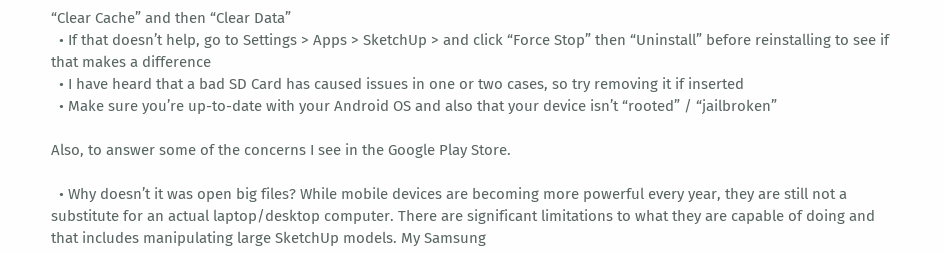“Clear Cache” and then “Clear Data”
  • If that doesn’t help, go to Settings > Apps > SketchUp > and click “Force Stop” then “Uninstall” before reinstalling to see if that makes a difference
  • I have heard that a bad SD Card has caused issues in one or two cases, so try removing it if inserted
  • Make sure you’re up-to-date with your Android OS and also that your device isn’t “rooted” / “jailbroken”

Also, to answer some of the concerns I see in the Google Play Store.

  • Why doesn’t it was open big files? While mobile devices are becoming more powerful every year, they are still not a substitute for an actual laptop/desktop computer. There are significant limitations to what they are capable of doing and that includes manipulating large SketchUp models. My Samsung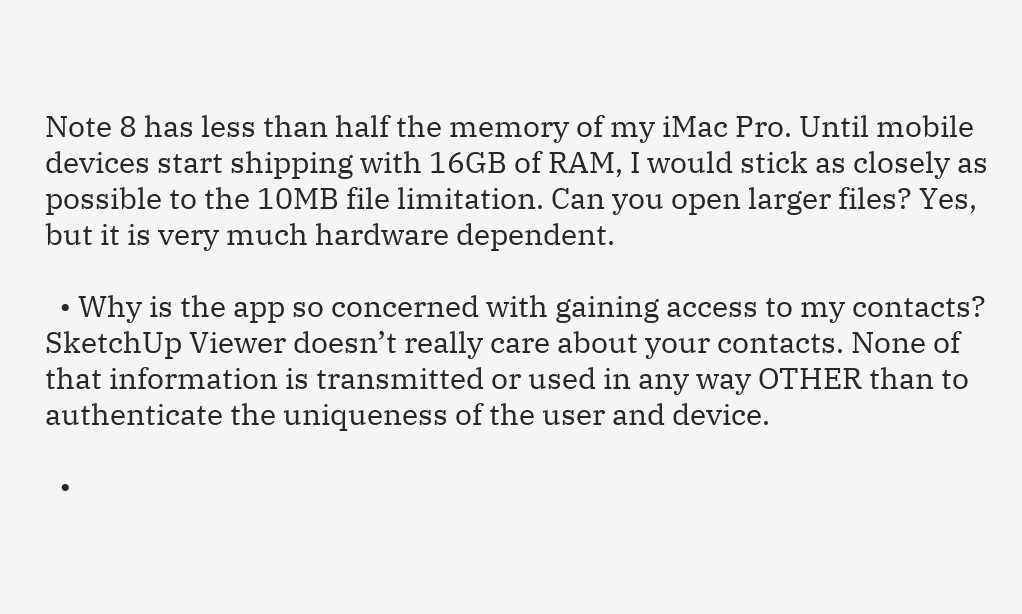Note 8 has less than half the memory of my iMac Pro. Until mobile devices start shipping with 16GB of RAM, I would stick as closely as possible to the 10MB file limitation. Can you open larger files? Yes, but it is very much hardware dependent.

  • Why is the app so concerned with gaining access to my contacts? SketchUp Viewer doesn’t really care about your contacts. None of that information is transmitted or used in any way OTHER than to authenticate the uniqueness of the user and device.

  •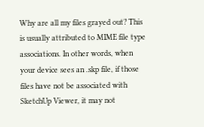Why are all my files grayed out? This is usually attributed to MIME file type associations. In other words, when your device sees an .skp file, if those files have not be associated with SketchUp Viewer, it may not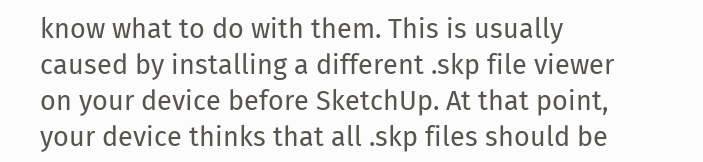know what to do with them. This is usually caused by installing a different .skp file viewer on your device before SketchUp. At that point, your device thinks that all .skp files should be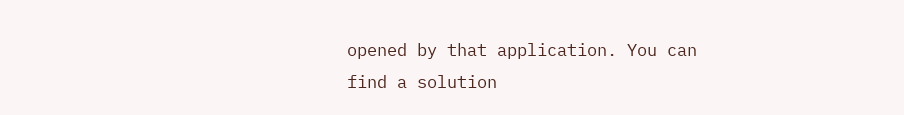opened by that application. You can find a solution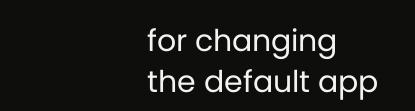for changing the default app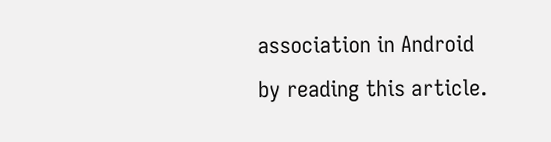association in Android by reading this article.